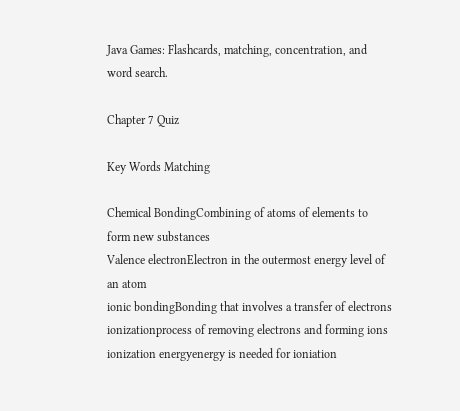Java Games: Flashcards, matching, concentration, and word search.

Chapter 7 Quiz

Key Words Matching

Chemical BondingCombining of atoms of elements to form new substances
Valence electronElectron in the outermost energy level of an atom
ionic bondingBonding that involves a transfer of electrons
ionizationprocess of removing electrons and forming ions
ionization energyenergy is needed for ioniation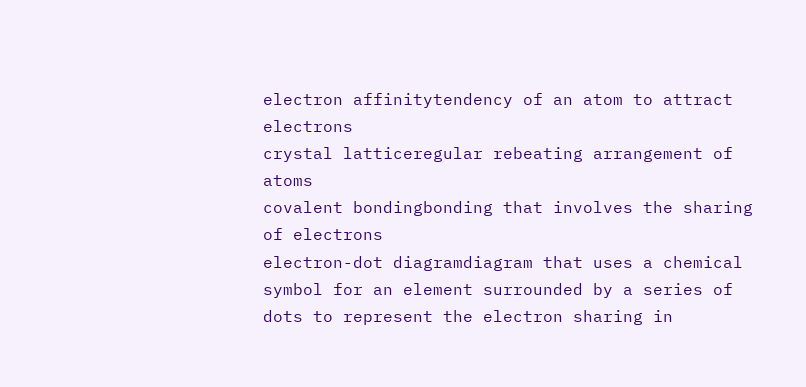electron affinitytendency of an atom to attract electrons
crystal latticeregular rebeating arrangement of atoms
covalent bondingbonding that involves the sharing of electrons
electron-dot diagramdiagram that uses a chemical symbol for an element surrounded by a series of dots to represent the electron sharing in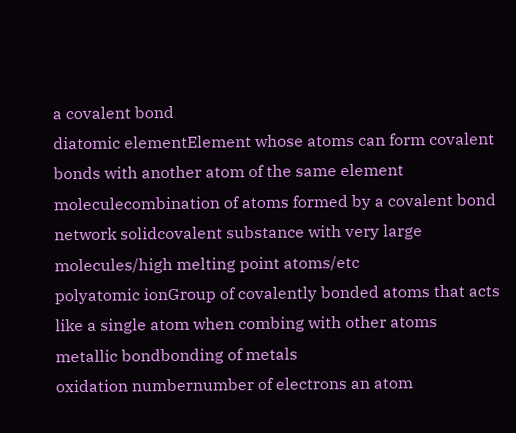a covalent bond
diatomic elementElement whose atoms can form covalent bonds with another atom of the same element
moleculecombination of atoms formed by a covalent bond
network solidcovalent substance with very large molecules/high melting point atoms/etc
polyatomic ionGroup of covalently bonded atoms that acts like a single atom when combing with other atoms
metallic bondbonding of metals
oxidation numbernumber of electrons an atom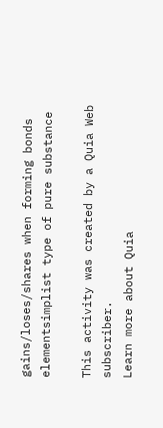gains/loses/shares when forming bonds
elementsimplist type of pure substance

This activity was created by a Quia Web subscriber.
Learn more about Quia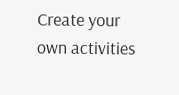Create your own activities